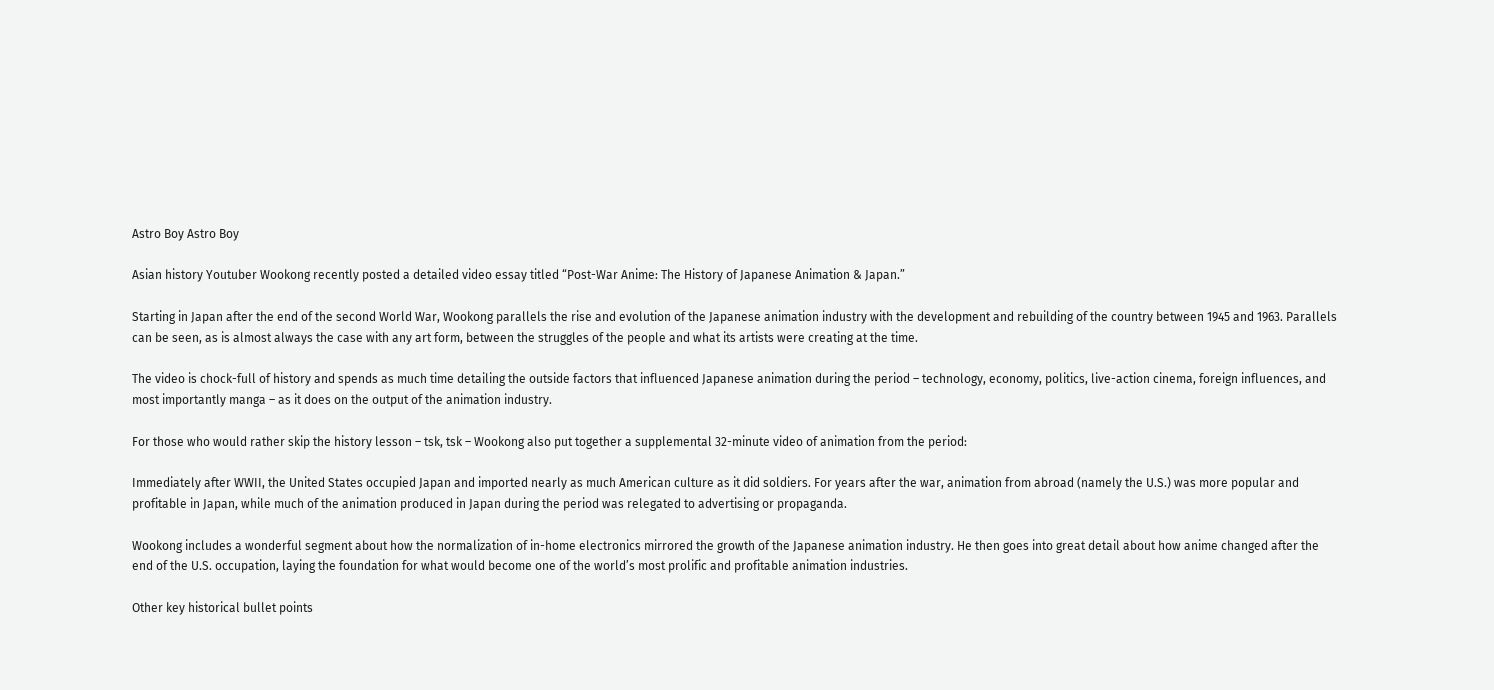Astro Boy Astro Boy

Asian history Youtuber Wookong recently posted a detailed video essay titled “Post-War Anime: The History of Japanese Animation & Japan.”

Starting in Japan after the end of the second World War, Wookong parallels the rise and evolution of the Japanese animation industry with the development and rebuilding of the country between 1945 and 1963. Parallels can be seen, as is almost always the case with any art form, between the struggles of the people and what its artists were creating at the time.

The video is chock-full of history and spends as much time detailing the outside factors that influenced Japanese animation during the period – technology, economy, politics, live-action cinema, foreign influences, and most importantly manga – as it does on the output of the animation industry.

For those who would rather skip the history lesson – tsk, tsk – Wookong also put together a supplemental 32-minute video of animation from the period:

Immediately after WWII, the United States occupied Japan and imported nearly as much American culture as it did soldiers. For years after the war, animation from abroad (namely the U.S.) was more popular and profitable in Japan, while much of the animation produced in Japan during the period was relegated to advertising or propaganda.

Wookong includes a wonderful segment about how the normalization of in-home electronics mirrored the growth of the Japanese animation industry. He then goes into great detail about how anime changed after the end of the U.S. occupation, laying the foundation for what would become one of the world’s most prolific and profitable animation industries.

Other key historical bullet points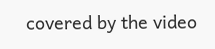covered by the video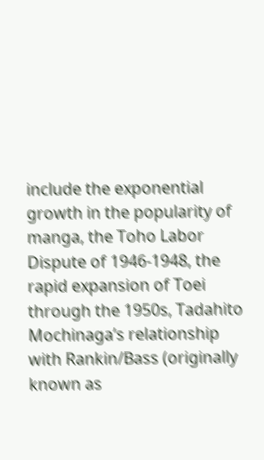include the exponential growth in the popularity of manga, the Toho Labor Dispute of 1946-1948, the rapid expansion of Toei through the 1950s, Tadahito Mochinaga’s relationship with Rankin/Bass (originally known as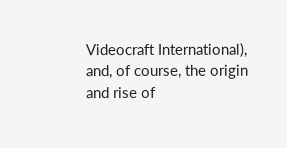Videocraft International), and, of course, the origin and rise of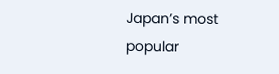Japan’s most popular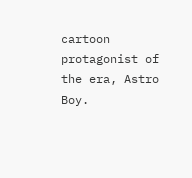cartoon protagonist of the era, Astro Boy.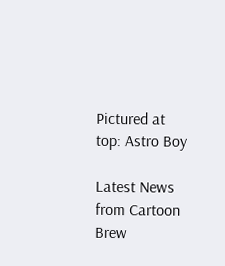Pictured at top: Astro Boy

Latest News from Cartoon Brew